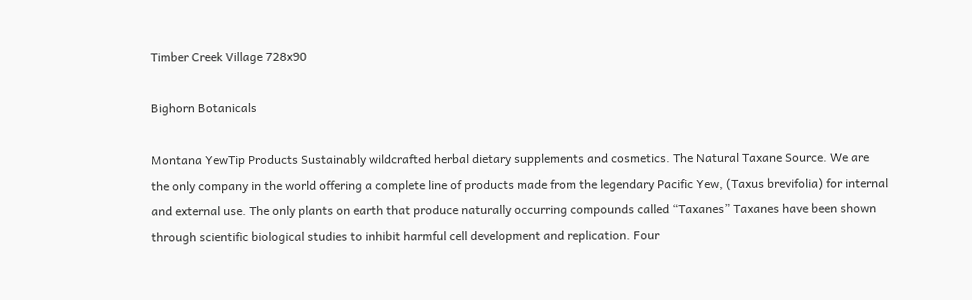Timber Creek Village 728x90

Bighorn Botanicals

Montana YewTip Products Sustainably wildcrafted herbal dietary supplements and cosmetics. The Natural Taxane Source. We are the only company in the world offering a complete line of products made from the legendary Pacific Yew, (Taxus brevifolia) for internal and external use. The only plants on earth that produce naturally occurring compounds called “Taxanes” Taxanes have been shown through scientific biological studies to inhibit harmful cell development and replication. Four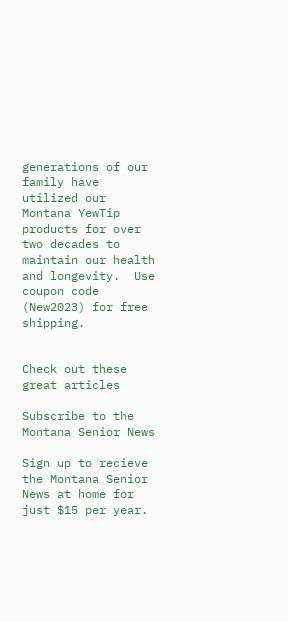generations of our family have utilized our Montana YewTip products for over two decades to maintain our health and longevity.  Use coupon code (New2023) for free shipping.


Check out these great articles

Subscribe to the Montana Senior News

Sign up to recieve the Montana Senior News at home for just $15 per year.